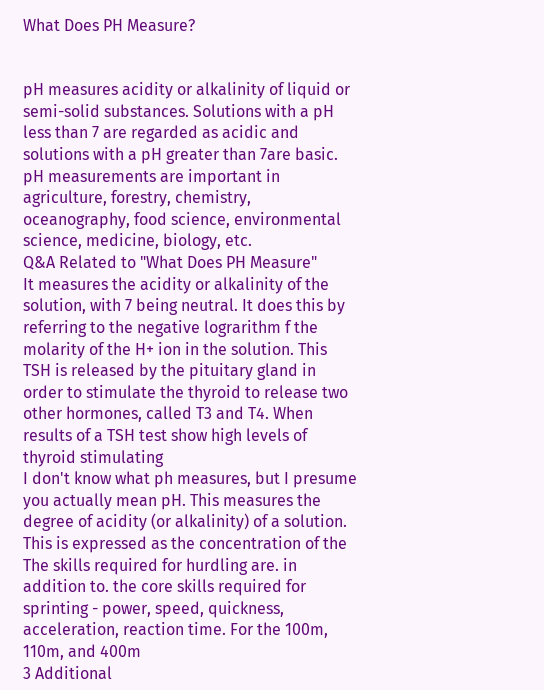What Does PH Measure?


pH measures acidity or alkalinity of liquid or semi-solid substances. Solutions with a pH less than 7 are regarded as acidic and solutions with a pH greater than 7are basic. pH measurements are important in agriculture, forestry, chemistry, oceanography, food science, environmental science, medicine, biology, etc.
Q&A Related to "What Does PH Measure"
It measures the acidity or alkalinity of the solution, with 7 being neutral. It does this by referring to the negative lograrithm f the molarity of the H+ ion in the solution. This
TSH is released by the pituitary gland in order to stimulate the thyroid to release two other hormones, called T3 and T4. When results of a TSH test show high levels of thyroid stimulating
I don't know what ph measures, but I presume you actually mean pH. This measures the degree of acidity (or alkalinity) of a solution. This is expressed as the concentration of the
The skills required for hurdling are. in addition to. the core skills required for sprinting - power, speed, quickness, acceleration, reaction time. For the 100m, 110m, and 400m
3 Additional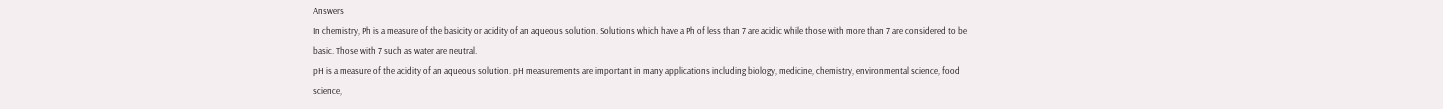Answers
In chemistry, Ph is a measure of the basicity or acidity of an aqueous solution. Solutions which have a Ph of less than 7 are acidic while those with more than 7 are considered to be basic. Those with 7 such as water are neutral.
pH is a measure of the acidity of an aqueous solution. pH measurements are important in many applications including biology, medicine, chemistry, environmental science, food science,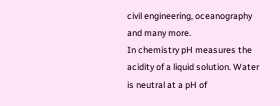civil engineering, oceanography and many more.
In chemistry pH measures the acidity of a liquid solution. Water is neutral at a pH of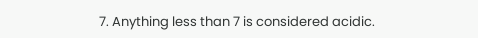7. Anything less than 7 is considered acidic.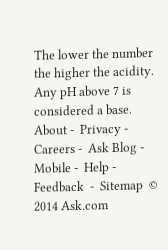The lower the number the higher the acidity. Any pH above 7 is considered a base.
About -  Privacy -  Careers -  Ask Blog -  Mobile -  Help -  Feedback  -  Sitemap  © 2014 Ask.com